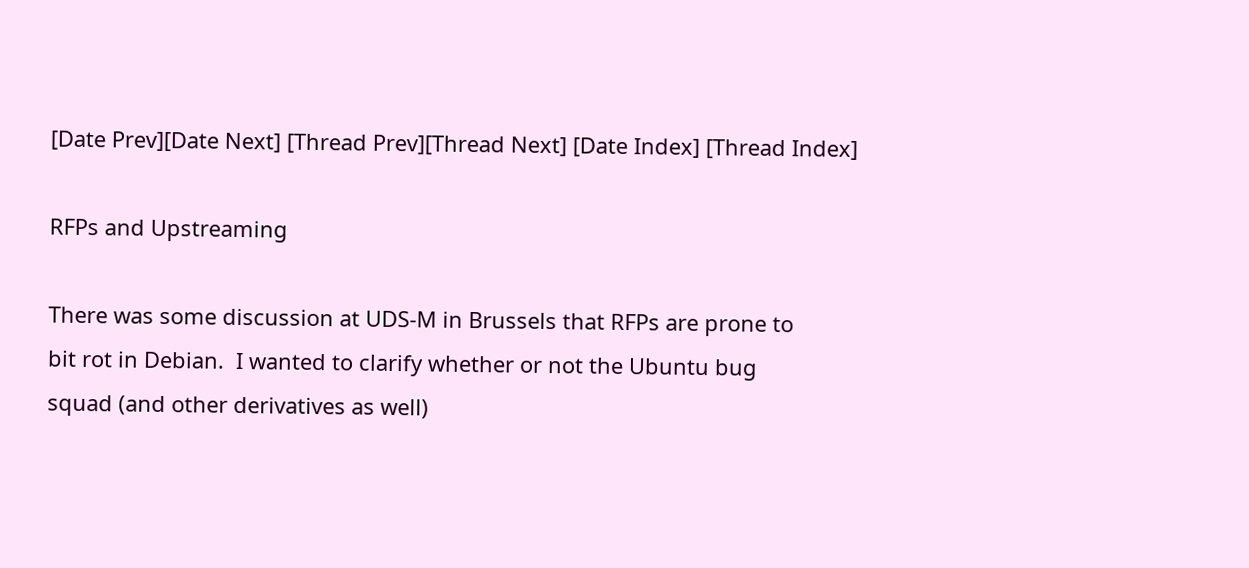[Date Prev][Date Next] [Thread Prev][Thread Next] [Date Index] [Thread Index]

RFPs and Upstreaming

There was some discussion at UDS-M in Brussels that RFPs are prone to
bit rot in Debian.  I wanted to clarify whether or not the Ubuntu bug
squad (and other derivatives as well)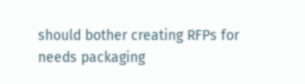should bother creating RFPs for
needs packaging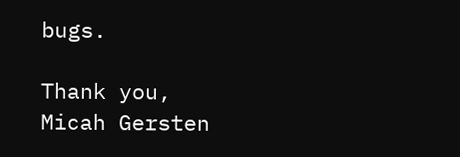bugs.

Thank you,
Micah Gersten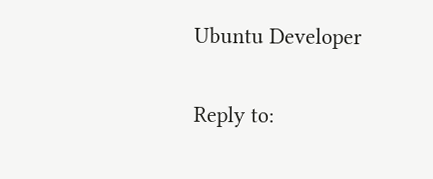Ubuntu Developer

Reply to: